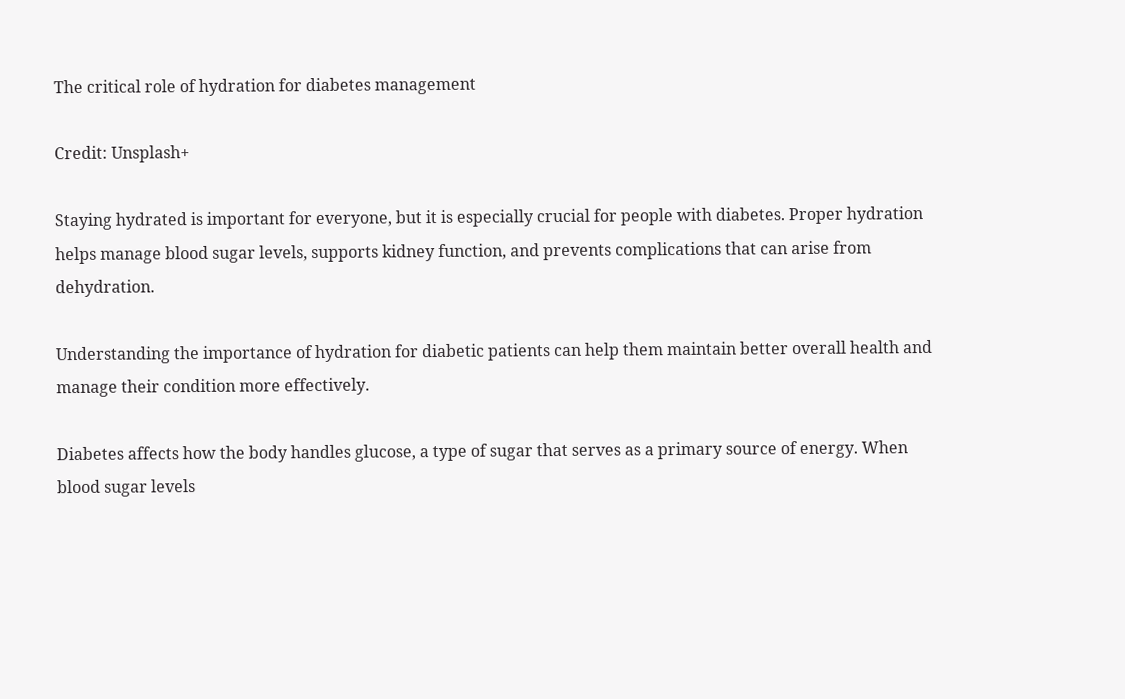The critical role of hydration for diabetes management

Credit: Unsplash+

Staying hydrated is important for everyone, but it is especially crucial for people with diabetes. Proper hydration helps manage blood sugar levels, supports kidney function, and prevents complications that can arise from dehydration.

Understanding the importance of hydration for diabetic patients can help them maintain better overall health and manage their condition more effectively.

Diabetes affects how the body handles glucose, a type of sugar that serves as a primary source of energy. When blood sugar levels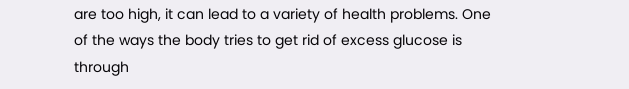are too high, it can lead to a variety of health problems. One of the ways the body tries to get rid of excess glucose is through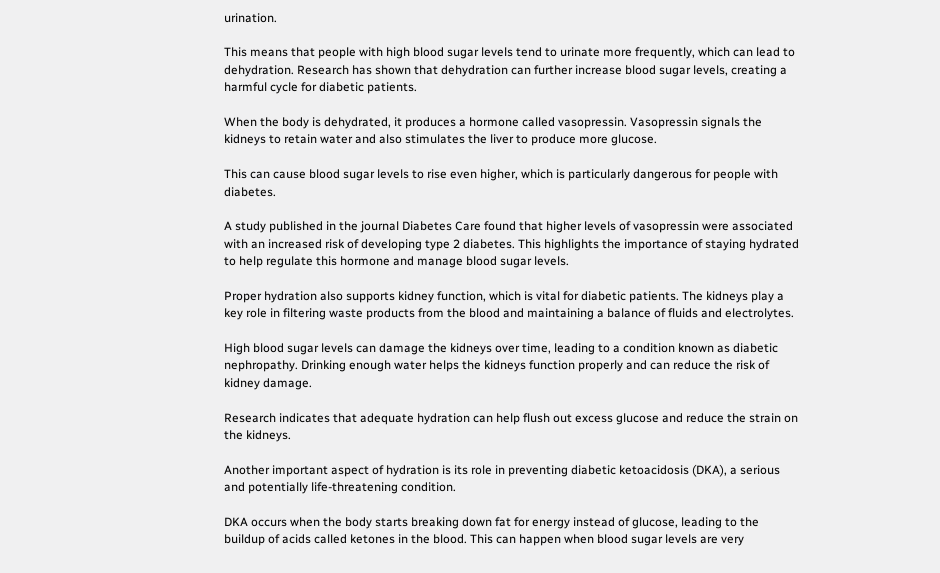urination.

This means that people with high blood sugar levels tend to urinate more frequently, which can lead to dehydration. Research has shown that dehydration can further increase blood sugar levels, creating a harmful cycle for diabetic patients.

When the body is dehydrated, it produces a hormone called vasopressin. Vasopressin signals the kidneys to retain water and also stimulates the liver to produce more glucose.

This can cause blood sugar levels to rise even higher, which is particularly dangerous for people with diabetes.

A study published in the journal Diabetes Care found that higher levels of vasopressin were associated with an increased risk of developing type 2 diabetes. This highlights the importance of staying hydrated to help regulate this hormone and manage blood sugar levels.

Proper hydration also supports kidney function, which is vital for diabetic patients. The kidneys play a key role in filtering waste products from the blood and maintaining a balance of fluids and electrolytes.

High blood sugar levels can damage the kidneys over time, leading to a condition known as diabetic nephropathy. Drinking enough water helps the kidneys function properly and can reduce the risk of kidney damage.

Research indicates that adequate hydration can help flush out excess glucose and reduce the strain on the kidneys.

Another important aspect of hydration is its role in preventing diabetic ketoacidosis (DKA), a serious and potentially life-threatening condition.

DKA occurs when the body starts breaking down fat for energy instead of glucose, leading to the buildup of acids called ketones in the blood. This can happen when blood sugar levels are very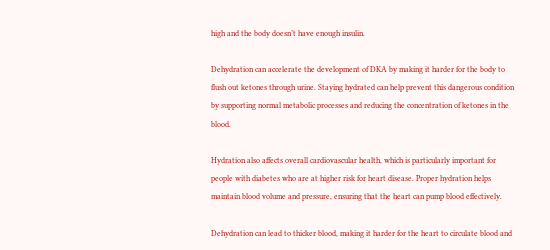high and the body doesn’t have enough insulin.

Dehydration can accelerate the development of DKA by making it harder for the body to flush out ketones through urine. Staying hydrated can help prevent this dangerous condition by supporting normal metabolic processes and reducing the concentration of ketones in the blood.

Hydration also affects overall cardiovascular health, which is particularly important for people with diabetes who are at higher risk for heart disease. Proper hydration helps maintain blood volume and pressure, ensuring that the heart can pump blood effectively.

Dehydration can lead to thicker blood, making it harder for the heart to circulate blood and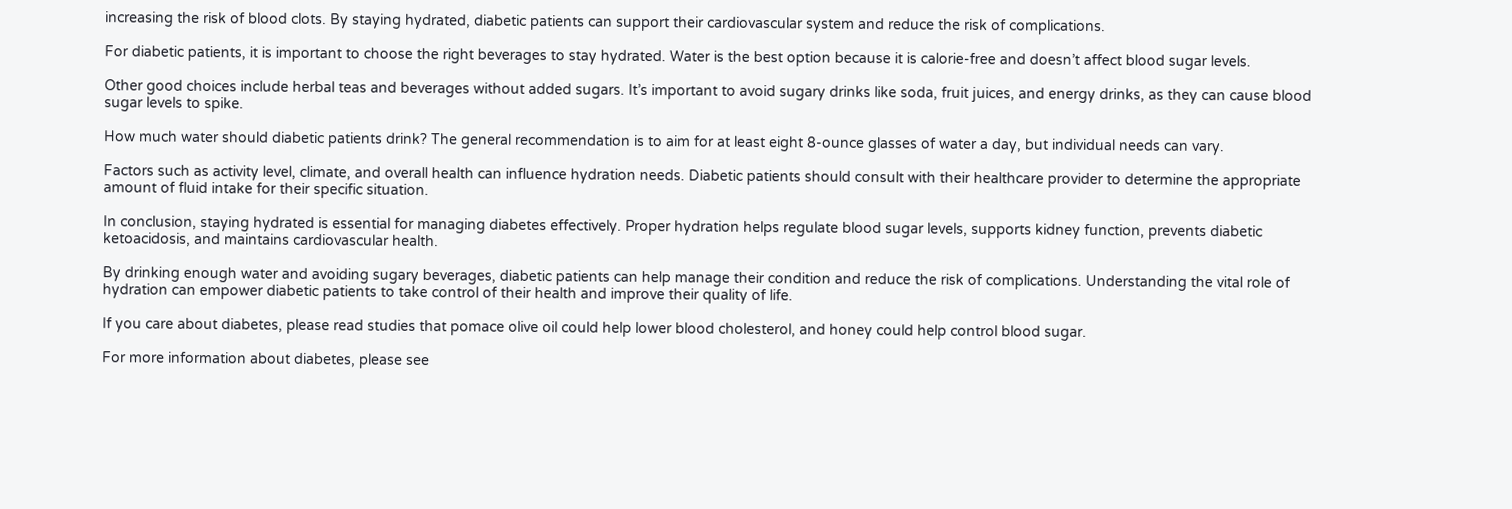increasing the risk of blood clots. By staying hydrated, diabetic patients can support their cardiovascular system and reduce the risk of complications.

For diabetic patients, it is important to choose the right beverages to stay hydrated. Water is the best option because it is calorie-free and doesn’t affect blood sugar levels.

Other good choices include herbal teas and beverages without added sugars. It’s important to avoid sugary drinks like soda, fruit juices, and energy drinks, as they can cause blood sugar levels to spike.

How much water should diabetic patients drink? The general recommendation is to aim for at least eight 8-ounce glasses of water a day, but individual needs can vary.

Factors such as activity level, climate, and overall health can influence hydration needs. Diabetic patients should consult with their healthcare provider to determine the appropriate amount of fluid intake for their specific situation.

In conclusion, staying hydrated is essential for managing diabetes effectively. Proper hydration helps regulate blood sugar levels, supports kidney function, prevents diabetic ketoacidosis, and maintains cardiovascular health.

By drinking enough water and avoiding sugary beverages, diabetic patients can help manage their condition and reduce the risk of complications. Understanding the vital role of hydration can empower diabetic patients to take control of their health and improve their quality of life.

If you care about diabetes, please read studies that pomace olive oil could help lower blood cholesterol, and honey could help control blood sugar.

For more information about diabetes, please see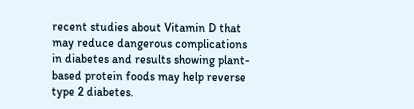recent studies about Vitamin D that may reduce dangerous complications in diabetes and results showing plant-based protein foods may help reverse type 2 diabetes.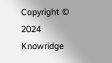Copyright © 2024 Knowridge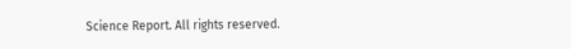Science Report. All rights reserved.